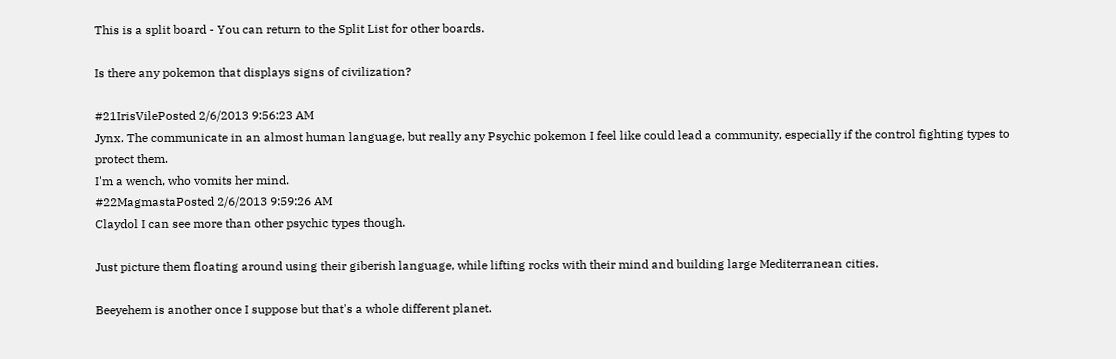This is a split board - You can return to the Split List for other boards.

Is there any pokemon that displays signs of civilization?

#21IrisVilePosted 2/6/2013 9:56:23 AM
Jynx. The communicate in an almost human language, but really any Psychic pokemon I feel like could lead a community, especially if the control fighting types to protect them.
I'm a wench, who vomits her mind.
#22MagmastaPosted 2/6/2013 9:59:26 AM
Claydol I can see more than other psychic types though.

Just picture them floating around using their giberish language, while lifting rocks with their mind and building large Mediterranean cities.

Beeyehem is another once I suppose but that's a whole different planet.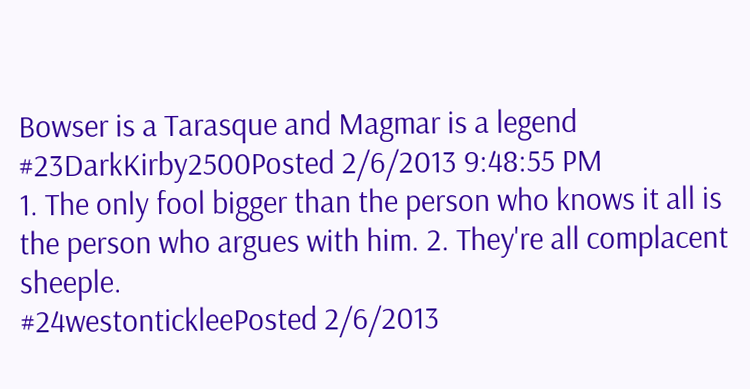Bowser is a Tarasque and Magmar is a legend
#23DarkKirby2500Posted 2/6/2013 9:48:55 PM
1. The only fool bigger than the person who knows it all is the person who argues with him. 2. They're all complacent sheeple.
#24westontickleePosted 2/6/2013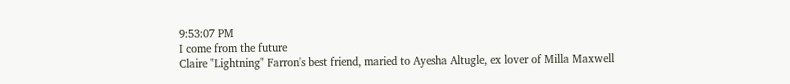9:53:07 PM
I come from the future
Claire "Lightning" Farron's best friend, maried to Ayesha Altugle, ex lover of Milla Maxwell